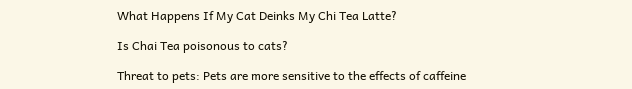What Happens If My Cat Deinks My Chi Tea Latte?

Is Chai Tea poisonous to cats?

Threat to pets: Pets are more sensitive to the effects of caffeine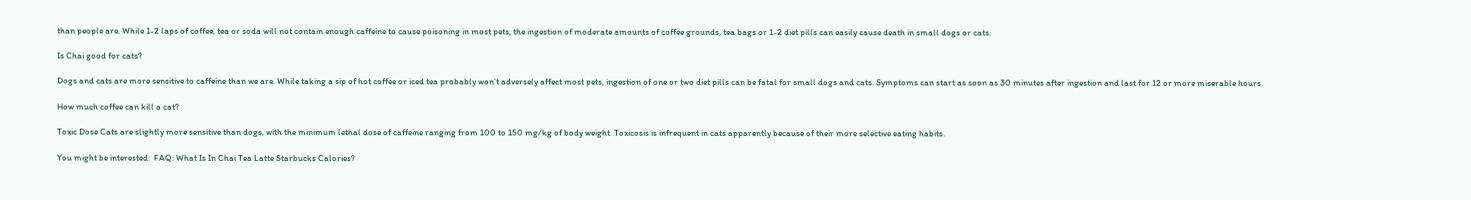than people are. While 1-2 laps of coffee, tea or soda will not contain enough caffeine to cause poisoning in most pets, the ingestion of moderate amounts of coffee grounds, tea bags or 1-2 diet pills can easily cause death in small dogs or cats.

Is Chai good for cats?

Dogs and cats are more sensitive to caffeine than we are. While taking a sip of hot coffee or iced tea probably won’t adversely affect most pets, ingestion of one or two diet pills can be fatal for small dogs and cats. Symptoms can start as soon as 30 minutes after ingestion and last for 12 or more miserable hours.

How much coffee can kill a cat?

Toxic Dose Cats are slightly more sensitive than dogs, with the minimum lethal dose of caffeine ranging from 100 to 150 mg/kg of body weight. Toxicosis is infrequent in cats apparently because of their more selective eating habits.

You might be interested:  FAQ: What Is In Chai Tea Latte Starbucks Calories?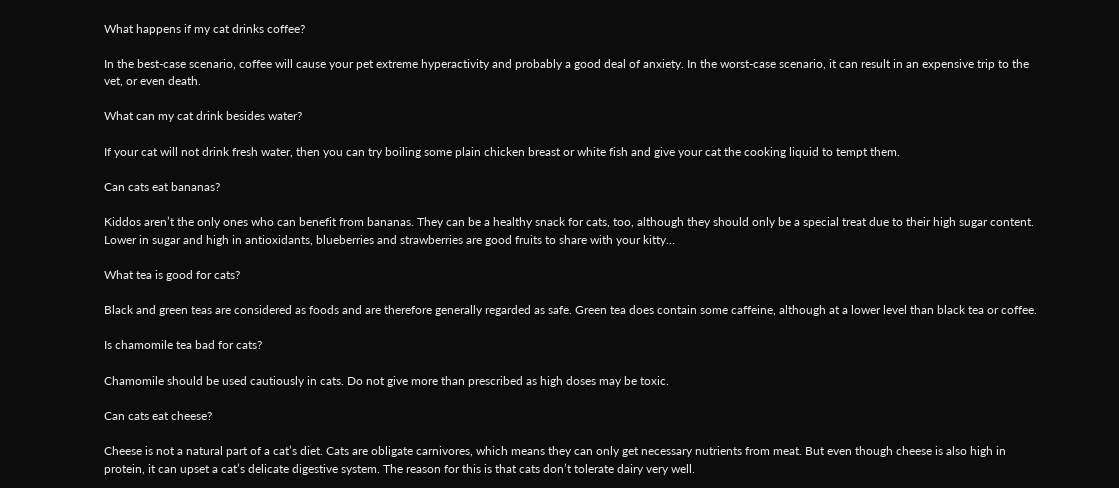What happens if my cat drinks coffee?

In the best-case scenario, coffee will cause your pet extreme hyperactivity and probably a good deal of anxiety. In the worst-case scenario, it can result in an expensive trip to the vet, or even death.

What can my cat drink besides water?

If your cat will not drink fresh water, then you can try boiling some plain chicken breast or white fish and give your cat the cooking liquid to tempt them.

Can cats eat bananas?

Kiddos aren’t the only ones who can benefit from bananas. They can be a healthy snack for cats, too, although they should only be a special treat due to their high sugar content. Lower in sugar and high in antioxidants, blueberries and strawberries are good fruits to share with your kitty…

What tea is good for cats?

Black and green teas are considered as foods and are therefore generally regarded as safe. Green tea does contain some caffeine, although at a lower level than black tea or coffee.

Is chamomile tea bad for cats?

Chamomile should be used cautiously in cats. Do not give more than prescribed as high doses may be toxic.

Can cats eat cheese?

Cheese is not a natural part of a cat’s diet. Cats are obligate carnivores, which means they can only get necessary nutrients from meat. But even though cheese is also high in protein, it can upset a cat’s delicate digestive system. The reason for this is that cats don’t tolerate dairy very well.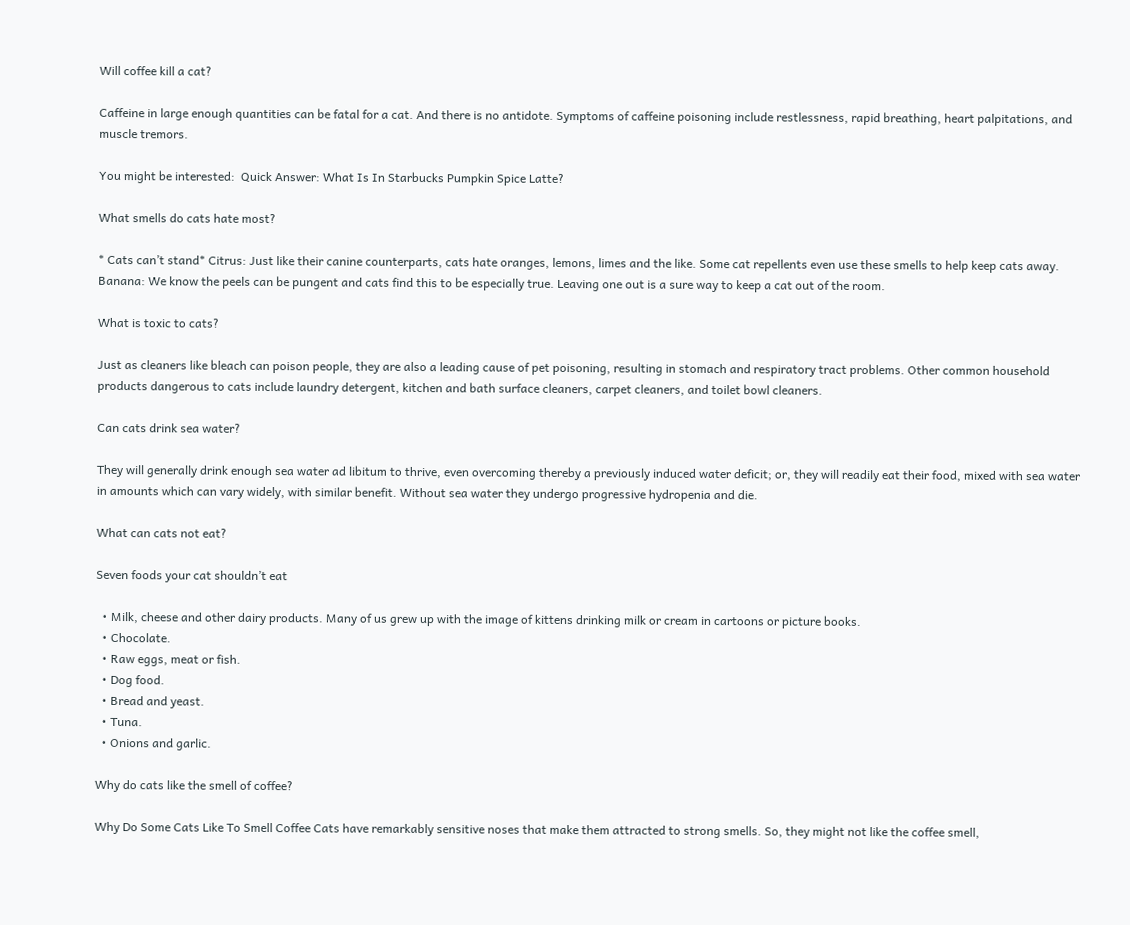Will coffee kill a cat?

Caffeine in large enough quantities can be fatal for a cat. And there is no antidote. Symptoms of caffeine poisoning include restlessness, rapid breathing, heart palpitations, and muscle tremors.

You might be interested:  Quick Answer: What Is In Starbucks Pumpkin Spice Latte?

What smells do cats hate most?

* Cats can’t stand* Citrus: Just like their canine counterparts, cats hate oranges, lemons, limes and the like. Some cat repellents even use these smells to help keep cats away. Banana: We know the peels can be pungent and cats find this to be especially true. Leaving one out is a sure way to keep a cat out of the room.

What is toxic to cats?

Just as cleaners like bleach can poison people, they are also a leading cause of pet poisoning, resulting in stomach and respiratory tract problems. Other common household products dangerous to cats include laundry detergent, kitchen and bath surface cleaners, carpet cleaners, and toilet bowl cleaners.

Can cats drink sea water?

They will generally drink enough sea water ad libitum to thrive, even overcoming thereby a previously induced water deficit; or, they will readily eat their food, mixed with sea water in amounts which can vary widely, with similar benefit. Without sea water they undergo progressive hydropenia and die.

What can cats not eat?

Seven foods your cat shouldn’t eat

  • Milk, cheese and other dairy products. Many of us grew up with the image of kittens drinking milk or cream in cartoons or picture books.
  • Chocolate.
  • Raw eggs, meat or fish.
  • Dog food.
  • Bread and yeast.
  • Tuna.
  • Onions and garlic.

Why do cats like the smell of coffee?

Why Do Some Cats Like To Smell Coffee Cats have remarkably sensitive noses that make them attracted to strong smells. So, they might not like the coffee smell,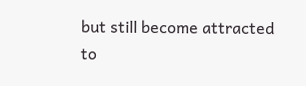but still become attracted to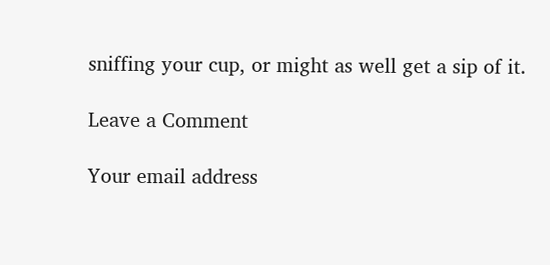sniffing your cup, or might as well get a sip of it.

Leave a Comment

Your email address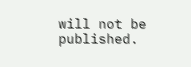will not be published.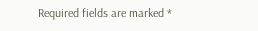Required fields are marked *